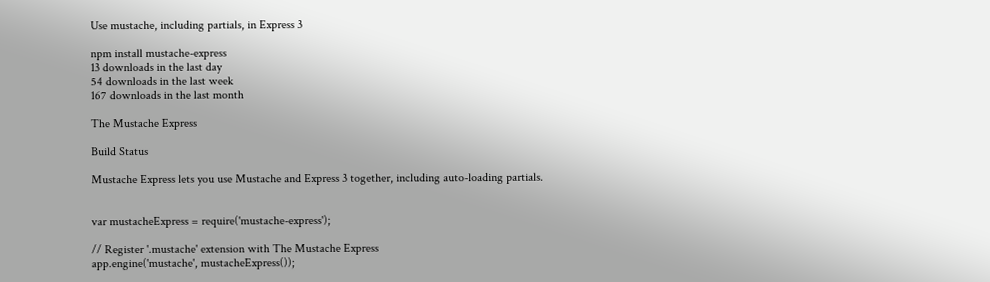Use mustache, including partials, in Express 3

npm install mustache-express
13 downloads in the last day
54 downloads in the last week
167 downloads in the last month

The Mustache Express

Build Status

Mustache Express lets you use Mustache and Express 3 together, including auto-loading partials.


var mustacheExpress = require('mustache-express');

// Register '.mustache' extension with The Mustache Express
app.engine('mustache', mustacheExpress());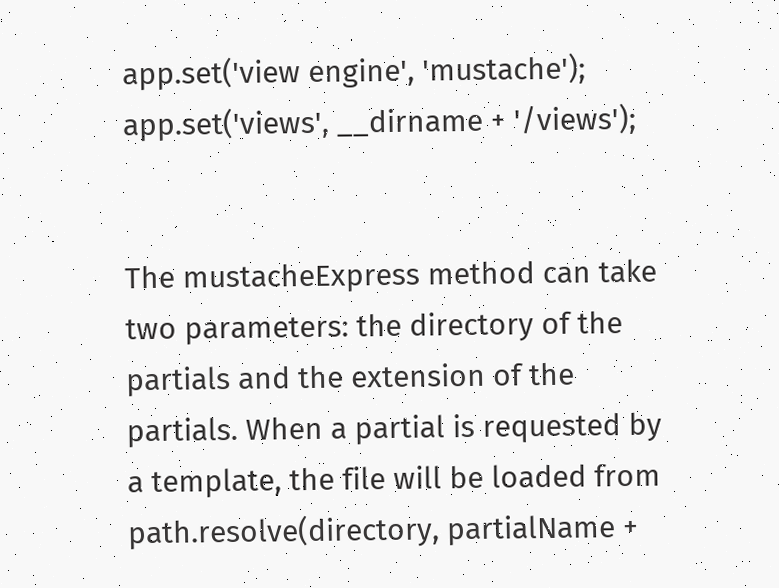app.set('view engine', 'mustache');
app.set('views', __dirname + '/views');


The mustacheExpress method can take two parameters: the directory of the partials and the extension of the partials. When a partial is requested by a template, the file will be loaded from path.resolve(directory, partialName +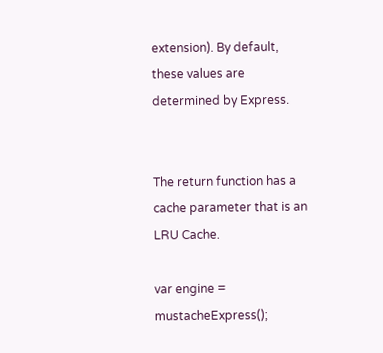extension). By default, these values are determined by Express.


The return function has a cache parameter that is an LRU Cache.

var engine = mustacheExpress();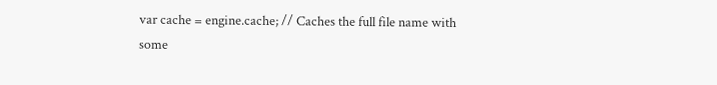var cache = engine.cache; // Caches the full file name with some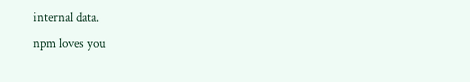internal data.
npm loves you